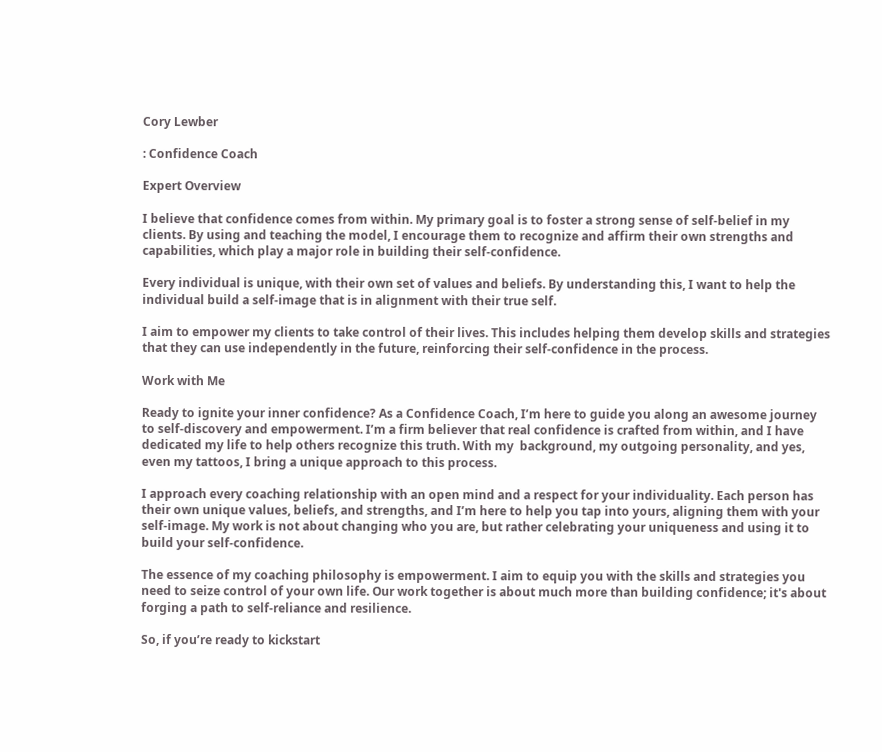Cory Lewber

: Confidence Coach

Expert Overview

I believe that confidence comes from within. My primary goal is to foster a strong sense of self-belief in my clients. By using and teaching the model, I encourage them to recognize and affirm their own strengths and capabilities, which play a major role in building their self-confidence.

Every individual is unique, with their own set of values and beliefs. By understanding this, I want to help the individual build a self-image that is in alignment with their true self.

I aim to empower my clients to take control of their lives. This includes helping them develop skills and strategies that they can use independently in the future, reinforcing their self-confidence in the process.

Work with Me

Ready to ignite your inner confidence? As a Confidence Coach, I’m here to guide you along an awesome journey to self-discovery and empowerment. I’m a firm believer that real confidence is crafted from within, and I have dedicated my life to help others recognize this truth. With my  background, my outgoing personality, and yes, even my tattoos, I bring a unique approach to this process.

I approach every coaching relationship with an open mind and a respect for your individuality. Each person has their own unique values, beliefs, and strengths, and I’m here to help you tap into yours, aligning them with your self-image. My work is not about changing who you are, but rather celebrating your uniqueness and using it to build your self-confidence.

The essence of my coaching philosophy is empowerment. I aim to equip you with the skills and strategies you need to seize control of your own life. Our work together is about much more than building confidence; it's about forging a path to self-reliance and resilience.

So, if you’re ready to kickstart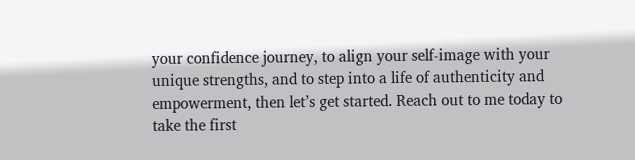your confidence journey, to align your self-image with your unique strengths, and to step into a life of authenticity and empowerment, then let’s get started. Reach out to me today to take the first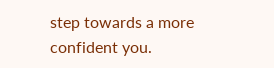step towards a more confident you.